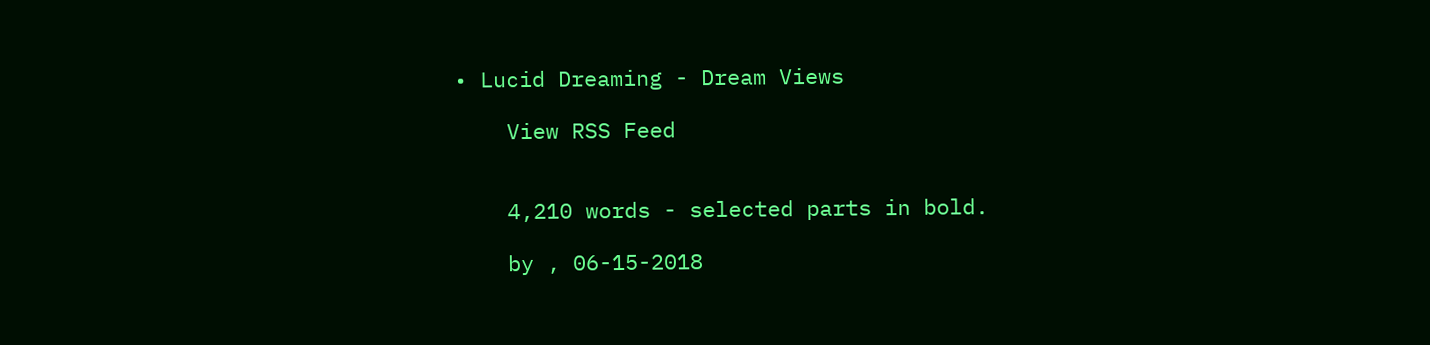• Lucid Dreaming - Dream Views

    View RSS Feed


    4,210 words - selected parts in bold.

    by , 06-15-2018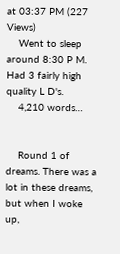at 03:37 PM (227 Views)
    Went to sleep around 8:30 P M. Had 3 fairly high quality L D's.
    4,210 words…


    Round 1 of dreams. There was a lot in these dreams, but when I woke up,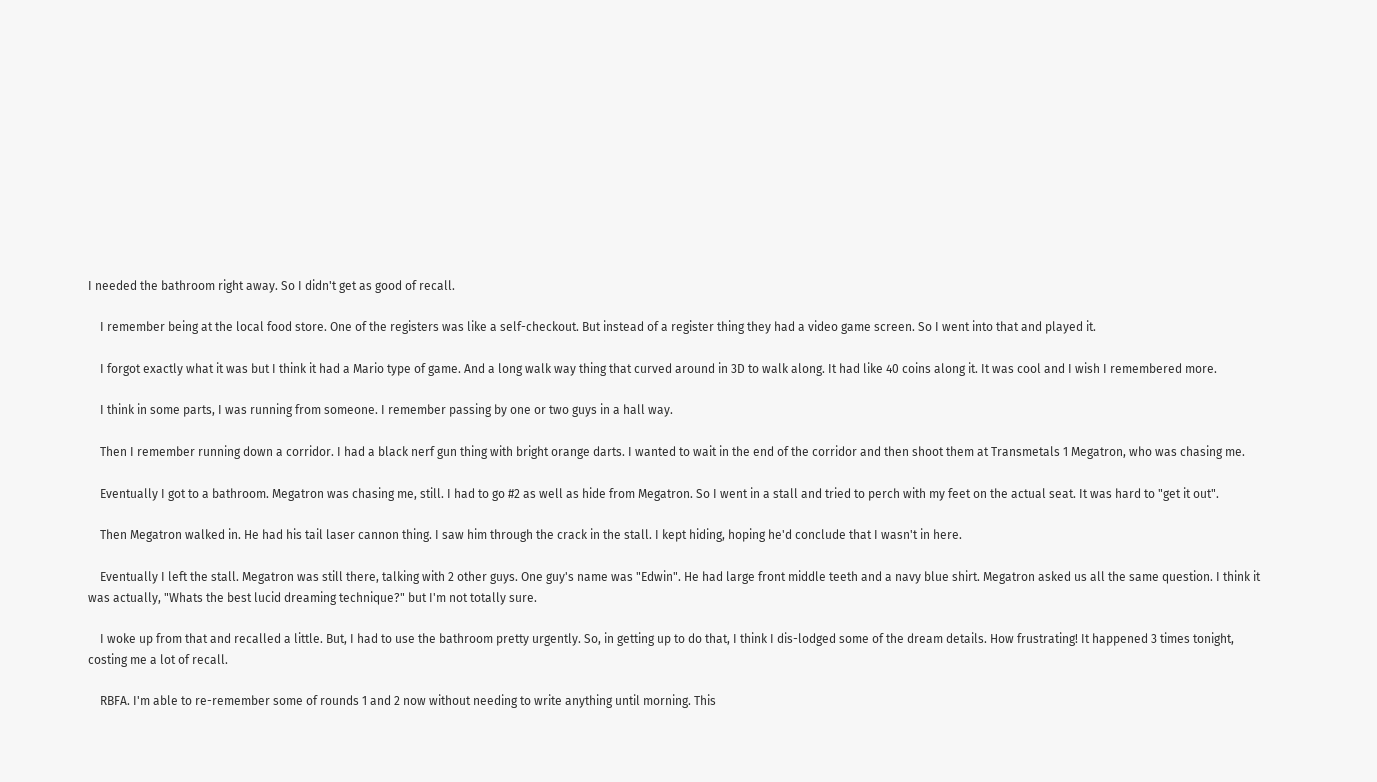I needed the bathroom right away. So I didn't get as good of recall.

    I remember being at the local food store. One of the registers was like a self-checkout. But instead of a register thing they had a video game screen. So I went into that and played it.

    I forgot exactly what it was but I think it had a Mario type of game. And a long walk way thing that curved around in 3D to walk along. It had like 40 coins along it. It was cool and I wish I remembered more.

    I think in some parts, I was running from someone. I remember passing by one or two guys in a hall way.

    Then I remember running down a corridor. I had a black nerf gun thing with bright orange darts. I wanted to wait in the end of the corridor and then shoot them at Transmetals 1 Megatron, who was chasing me.

    Eventually I got to a bathroom. Megatron was chasing me, still. I had to go #2 as well as hide from Megatron. So I went in a stall and tried to perch with my feet on the actual seat. It was hard to "get it out".

    Then Megatron walked in. He had his tail laser cannon thing. I saw him through the crack in the stall. I kept hiding, hoping he'd conclude that I wasn't in here.

    Eventually I left the stall. Megatron was still there, talking with 2 other guys. One guy's name was "Edwin". He had large front middle teeth and a navy blue shirt. Megatron asked us all the same question. I think it was actually, "Whats the best lucid dreaming technique?" but I'm not totally sure.

    I woke up from that and recalled a little. But, I had to use the bathroom pretty urgently. So, in getting up to do that, I think I dis-lodged some of the dream details. How frustrating! It happened 3 times tonight, costing me a lot of recall.

    RBFA. I'm able to re-remember some of rounds 1 and 2 now without needing to write anything until morning. This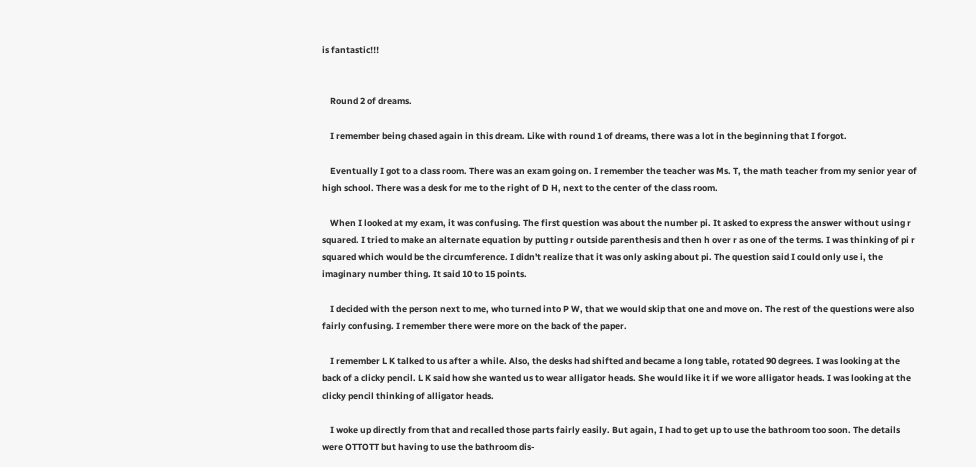is fantastic!!!


    Round 2 of dreams.

    I remember being chased again in this dream. Like with round 1 of dreams, there was a lot in the beginning that I forgot.

    Eventually I got to a class room. There was an exam going on. I remember the teacher was Ms. T, the math teacher from my senior year of high school. There was a desk for me to the right of D H, next to the center of the class room.

    When I looked at my exam, it was confusing. The first question was about the number pi. It asked to express the answer without using r squared. I tried to make an alternate equation by putting r outside parenthesis and then h over r as one of the terms. I was thinking of pi r squared which would be the circumference. I didn't realize that it was only asking about pi. The question said I could only use i, the imaginary number thing. It said 10 to 15 points.

    I decided with the person next to me, who turned into P W, that we would skip that one and move on. The rest of the questions were also fairly confusing. I remember there were more on the back of the paper.

    I remember L K talked to us after a while. Also, the desks had shifted and became a long table, rotated 90 degrees. I was looking at the back of a clicky pencil. L K said how she wanted us to wear alligator heads. She would like it if we wore alligator heads. I was looking at the clicky pencil thinking of alligator heads.

    I woke up directly from that and recalled those parts fairly easily. But again, I had to get up to use the bathroom too soon. The details were OTTOTT but having to use the bathroom dis-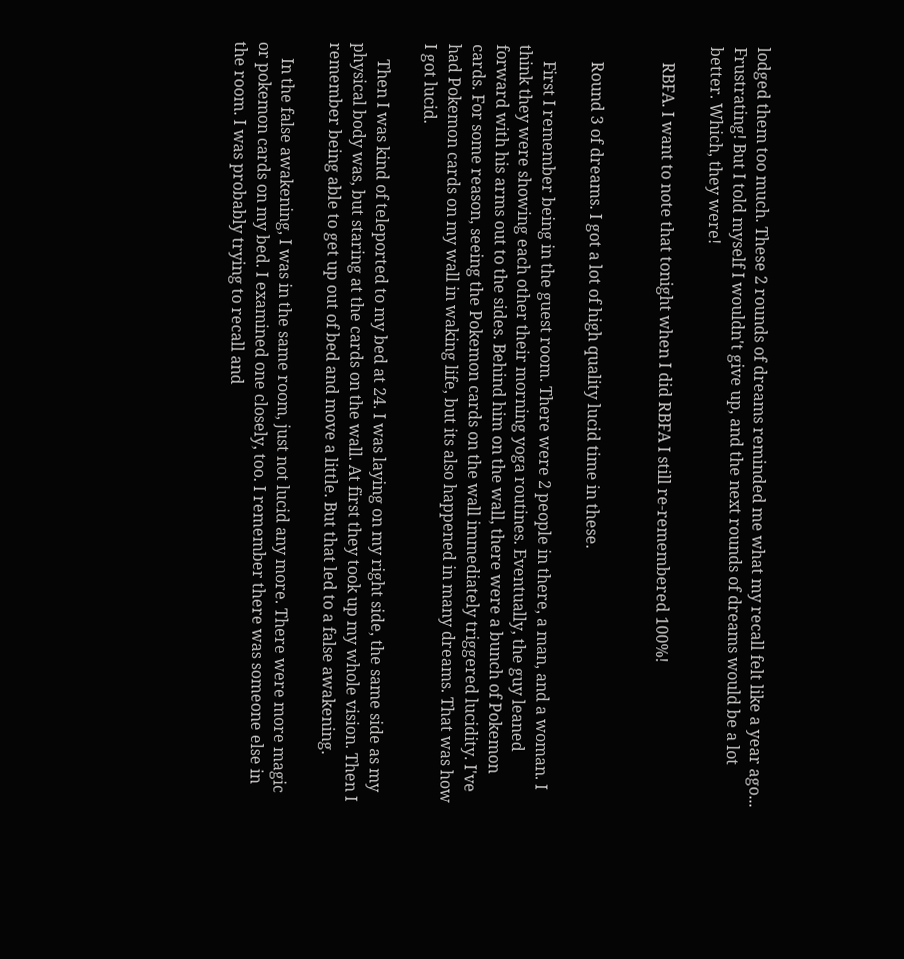lodged them too much. These 2 rounds of dreams reminded me what my recall felt like a year ago... Frustrating! But I told myself I wouldn't give up, and the next rounds of dreams would be a lot better. Which, they were!

    RBFA. I want to note that tonight when I did RBFA I still re-remembered 100%!


    Round 3 of dreams. I got a lot of high quality lucid time in these.

    First I remember being in the guest room. There were 2 people in there, a man, and a woman. I think they were showing each other their morning yoga routines. Eventually, the guy leaned forward with his arms out to the sides. Behind him on the wall, there were a bunch of Pokemon cards. For some reason, seeing the Pokemon cards on the wall immediately triggered lucidity. I've had Pokemon cards on my wall in waking life, but its also happened in many dreams. That was how I got lucid.

    Then I was kind of teleported to my bed at 24. I was laying on my right side, the same side as my physical body was, but staring at the cards on the wall. At first they took up my whole vision. Then I remember being able to get up out of bed and move a little. But that led to a false awakening.

    In the false awakening, I was in the same room, just not lucid any more. There were more magic or pokemon cards on my bed. I examined one closely, too. I remember there was someone else in the room. I was probably trying to recall and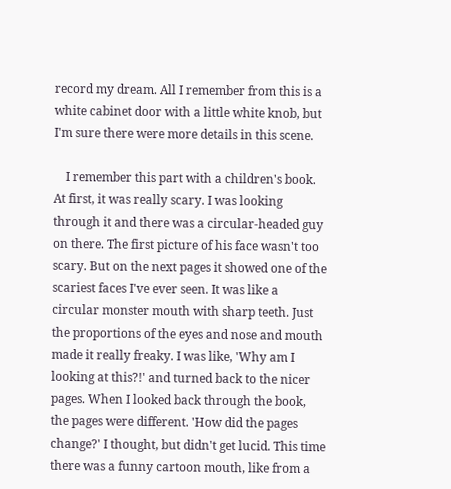record my dream. All I remember from this is a white cabinet door with a little white knob, but I'm sure there were more details in this scene.

    I remember this part with a children's book. At first, it was really scary. I was looking through it and there was a circular-headed guy on there. The first picture of his face wasn't too scary. But on the next pages it showed one of the scariest faces I've ever seen. It was like a circular monster mouth with sharp teeth. Just the proportions of the eyes and nose and mouth made it really freaky. I was like, 'Why am I looking at this?!' and turned back to the nicer pages. When I looked back through the book, the pages were different. 'How did the pages change?' I thought, but didn't get lucid. This time there was a funny cartoon mouth, like from a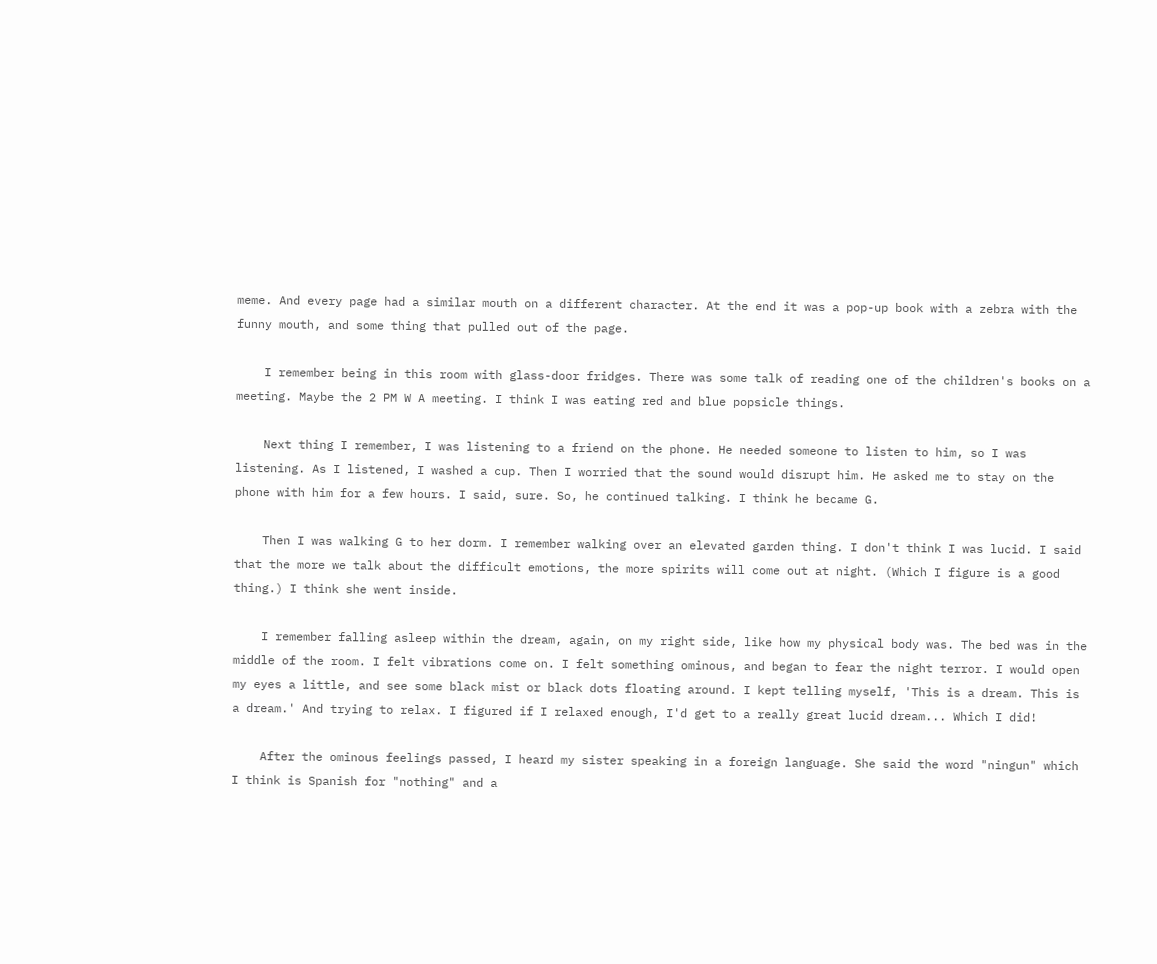meme. And every page had a similar mouth on a different character. At the end it was a pop-up book with a zebra with the funny mouth, and some thing that pulled out of the page.

    I remember being in this room with glass-door fridges. There was some talk of reading one of the children's books on a meeting. Maybe the 2 PM W A meeting. I think I was eating red and blue popsicle things.

    Next thing I remember, I was listening to a friend on the phone. He needed someone to listen to him, so I was listening. As I listened, I washed a cup. Then I worried that the sound would disrupt him. He asked me to stay on the phone with him for a few hours. I said, sure. So, he continued talking. I think he became G.

    Then I was walking G to her dorm. I remember walking over an elevated garden thing. I don't think I was lucid. I said that the more we talk about the difficult emotions, the more spirits will come out at night. (Which I figure is a good thing.) I think she went inside.

    I remember falling asleep within the dream, again, on my right side, like how my physical body was. The bed was in the middle of the room. I felt vibrations come on. I felt something ominous, and began to fear the night terror. I would open my eyes a little, and see some black mist or black dots floating around. I kept telling myself, 'This is a dream. This is a dream.' And trying to relax. I figured if I relaxed enough, I'd get to a really great lucid dream... Which I did!

    After the ominous feelings passed, I heard my sister speaking in a foreign language. She said the word "ningun" which I think is Spanish for "nothing" and a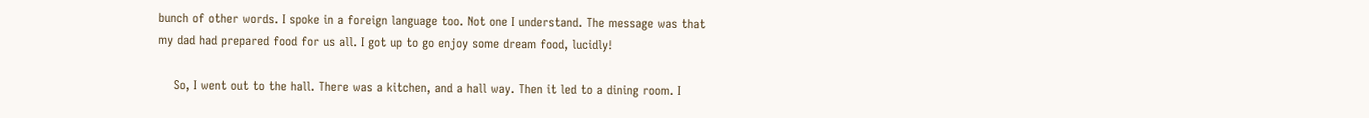bunch of other words. I spoke in a foreign language too. Not one I understand. The message was that my dad had prepared food for us all. I got up to go enjoy some dream food, lucidly!

    So, I went out to the hall. There was a kitchen, and a hall way. Then it led to a dining room. I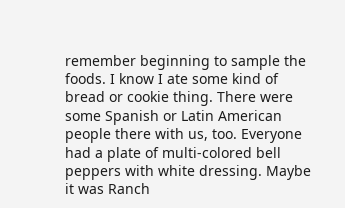remember beginning to sample the foods. I know I ate some kind of bread or cookie thing. There were some Spanish or Latin American people there with us, too. Everyone had a plate of multi-colored bell peppers with white dressing. Maybe it was Ranch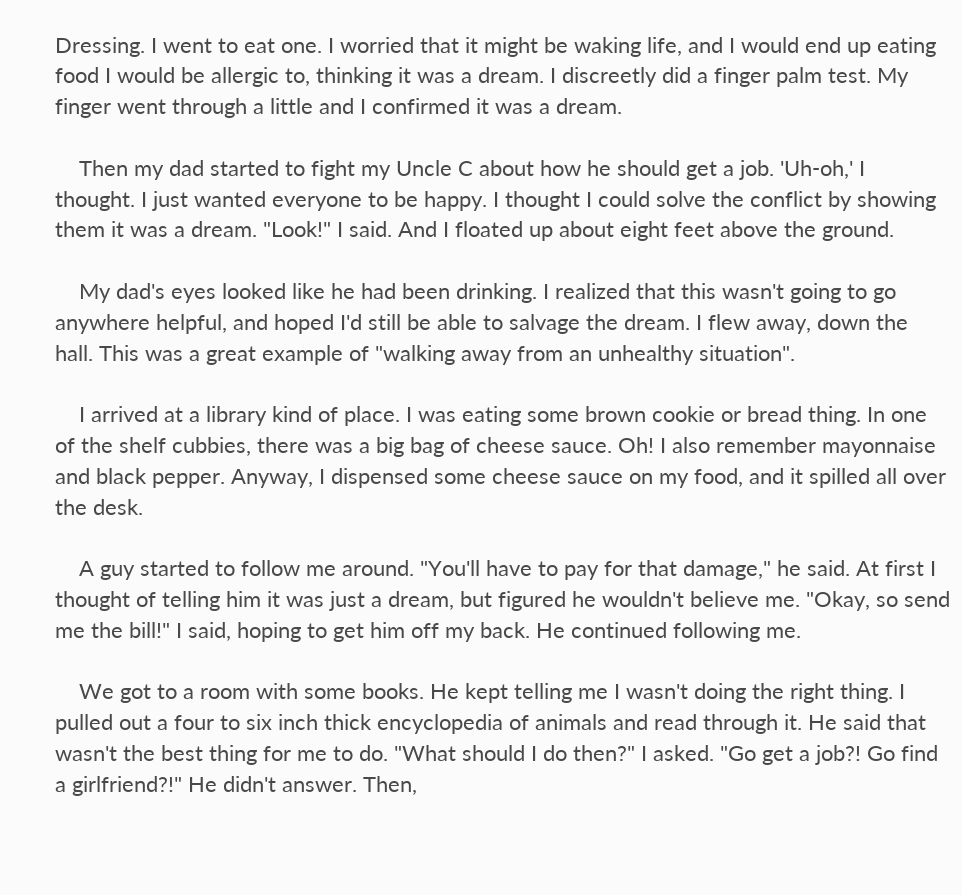Dressing. I went to eat one. I worried that it might be waking life, and I would end up eating food I would be allergic to, thinking it was a dream. I discreetly did a finger palm test. My finger went through a little and I confirmed it was a dream.

    Then my dad started to fight my Uncle C about how he should get a job. 'Uh-oh,' I thought. I just wanted everyone to be happy. I thought I could solve the conflict by showing them it was a dream. "Look!" I said. And I floated up about eight feet above the ground.

    My dad's eyes looked like he had been drinking. I realized that this wasn't going to go anywhere helpful, and hoped I'd still be able to salvage the dream. I flew away, down the hall. This was a great example of "walking away from an unhealthy situation".

    I arrived at a library kind of place. I was eating some brown cookie or bread thing. In one of the shelf cubbies, there was a big bag of cheese sauce. Oh! I also remember mayonnaise and black pepper. Anyway, I dispensed some cheese sauce on my food, and it spilled all over the desk.

    A guy started to follow me around. "You'll have to pay for that damage," he said. At first I thought of telling him it was just a dream, but figured he wouldn't believe me. "Okay, so send me the bill!" I said, hoping to get him off my back. He continued following me.

    We got to a room with some books. He kept telling me I wasn't doing the right thing. I pulled out a four to six inch thick encyclopedia of animals and read through it. He said that wasn't the best thing for me to do. "What should I do then?" I asked. "Go get a job?! Go find a girlfriend?!" He didn't answer. Then,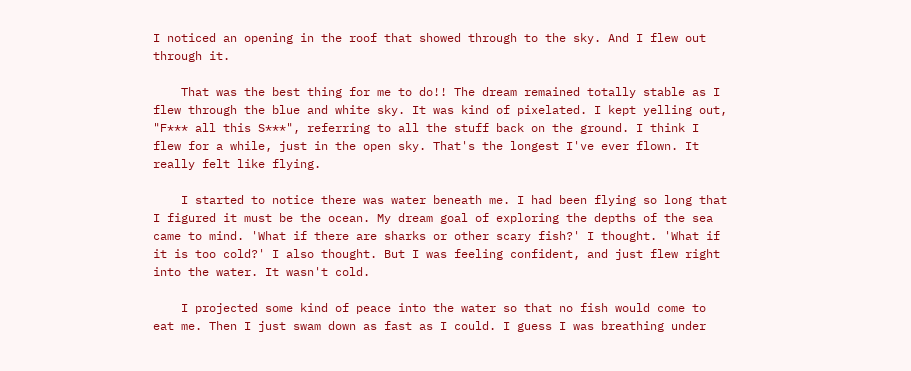I noticed an opening in the roof that showed through to the sky. And I flew out through it.

    That was the best thing for me to do!! The dream remained totally stable as I flew through the blue and white sky. It was kind of pixelated. I kept yelling out, "F*** all this S***", referring to all the stuff back on the ground. I think I flew for a while, just in the open sky. That's the longest I've ever flown. It really felt like flying.

    I started to notice there was water beneath me. I had been flying so long that I figured it must be the ocean. My dream goal of exploring the depths of the sea came to mind. 'What if there are sharks or other scary fish?' I thought. 'What if it is too cold?' I also thought. But I was feeling confident, and just flew right into the water. It wasn't cold.

    I projected some kind of peace into the water so that no fish would come to eat me. Then I just swam down as fast as I could. I guess I was breathing under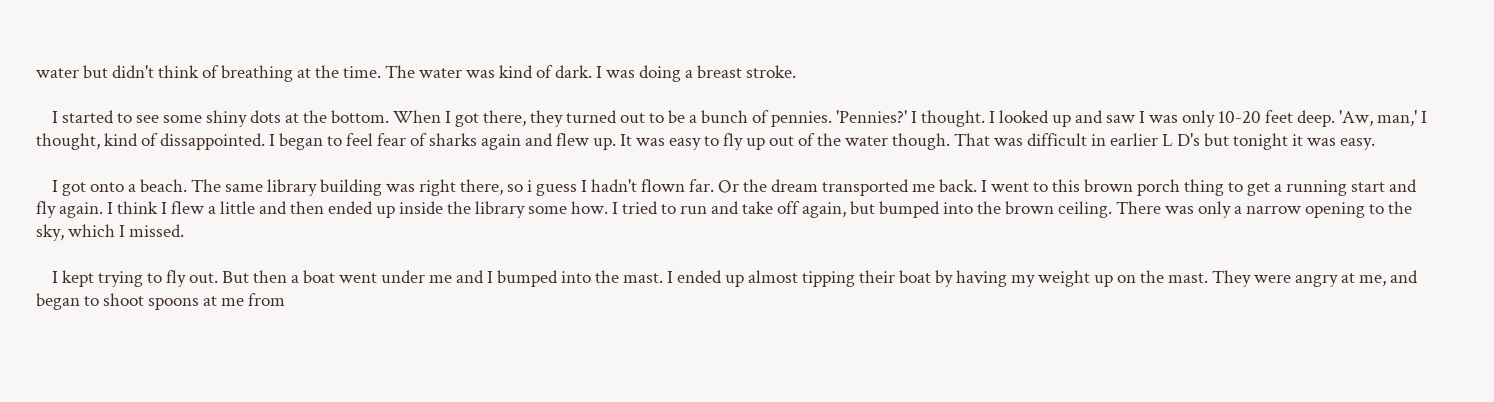water but didn't think of breathing at the time. The water was kind of dark. I was doing a breast stroke.

    I started to see some shiny dots at the bottom. When I got there, they turned out to be a bunch of pennies. 'Pennies?' I thought. I looked up and saw I was only 10-20 feet deep. 'Aw, man,' I thought, kind of dissappointed. I began to feel fear of sharks again and flew up. It was easy to fly up out of the water though. That was difficult in earlier L D's but tonight it was easy.

    I got onto a beach. The same library building was right there, so i guess I hadn't flown far. Or the dream transported me back. I went to this brown porch thing to get a running start and fly again. I think I flew a little and then ended up inside the library some how. I tried to run and take off again, but bumped into the brown ceiling. There was only a narrow opening to the sky, which I missed.

    I kept trying to fly out. But then a boat went under me and I bumped into the mast. I ended up almost tipping their boat by having my weight up on the mast. They were angry at me, and began to shoot spoons at me from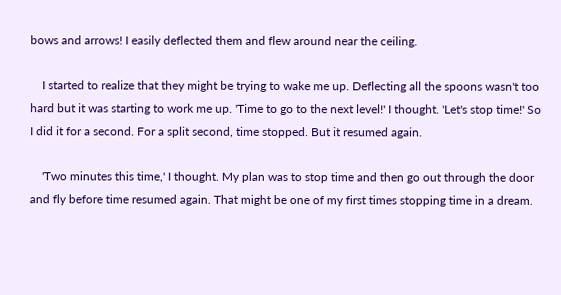bows and arrows! I easily deflected them and flew around near the ceiling.

    I started to realize that they might be trying to wake me up. Deflecting all the spoons wasn't too hard but it was starting to work me up. 'Time to go to the next level!' I thought. 'Let's stop time!' So I did it for a second. For a split second, time stopped. But it resumed again.

    'Two minutes this time,' I thought. My plan was to stop time and then go out through the door and fly before time resumed again. That might be one of my first times stopping time in a dream.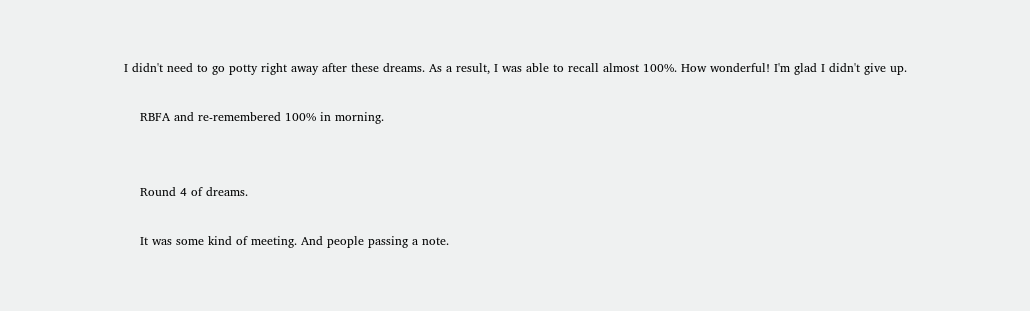I didn't need to go potty right away after these dreams. As a result, I was able to recall almost 100%. How wonderful! I'm glad I didn't give up.

    RBFA and re-remembered 100% in morning.


    Round 4 of dreams.

    It was some kind of meeting. And people passing a note.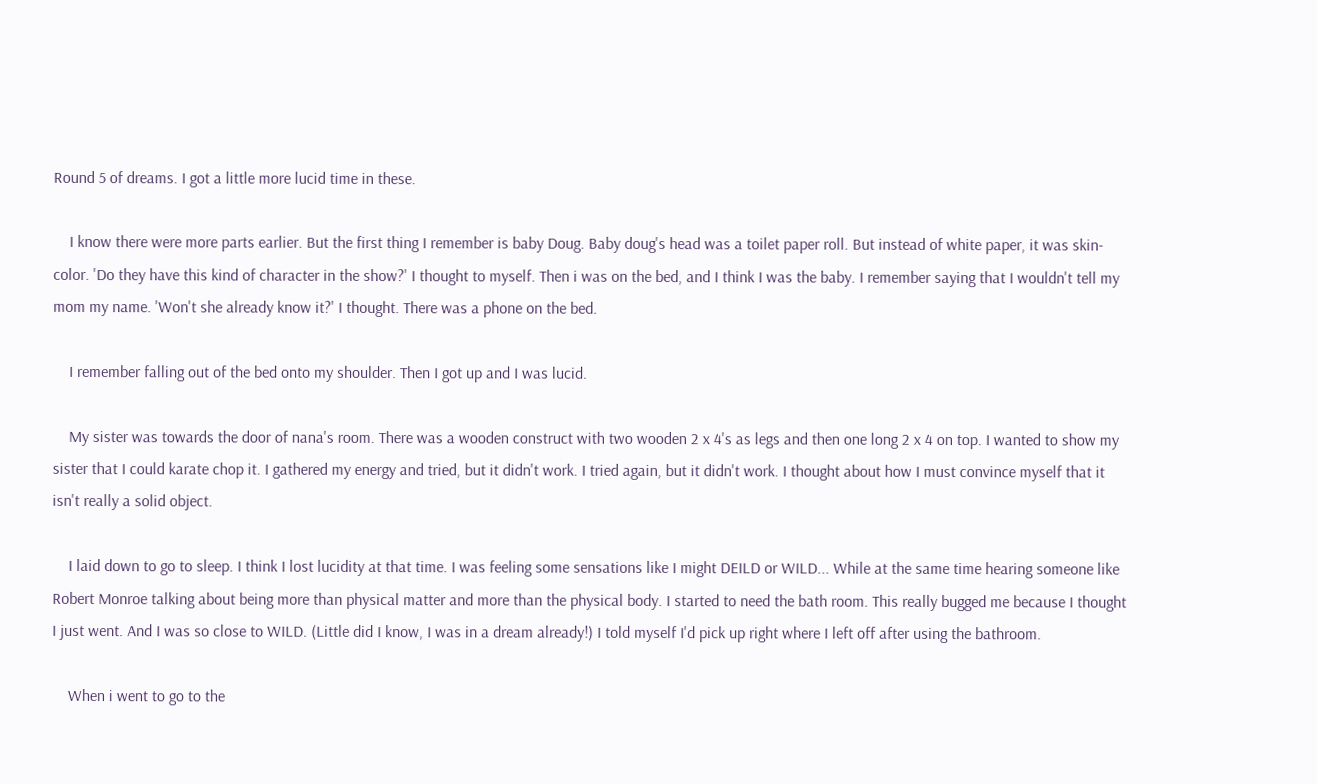Round 5 of dreams. I got a little more lucid time in these.

    I know there were more parts earlier. But the first thing I remember is baby Doug. Baby doug's head was a toilet paper roll. But instead of white paper, it was skin-color. 'Do they have this kind of character in the show?' I thought to myself. Then i was on the bed, and I think I was the baby. I remember saying that I wouldn't tell my mom my name. 'Won't she already know it?' I thought. There was a phone on the bed.

    I remember falling out of the bed onto my shoulder. Then I got up and I was lucid.

    My sister was towards the door of nana's room. There was a wooden construct with two wooden 2 x 4's as legs and then one long 2 x 4 on top. I wanted to show my sister that I could karate chop it. I gathered my energy and tried, but it didn't work. I tried again, but it didn't work. I thought about how I must convince myself that it isn't really a solid object.

    I laid down to go to sleep. I think I lost lucidity at that time. I was feeling some sensations like I might DEILD or WILD... While at the same time hearing someone like Robert Monroe talking about being more than physical matter and more than the physical body. I started to need the bath room. This really bugged me because I thought I just went. And I was so close to WILD. (Little did I know, I was in a dream already!) I told myself I'd pick up right where I left off after using the bathroom.

    When i went to go to the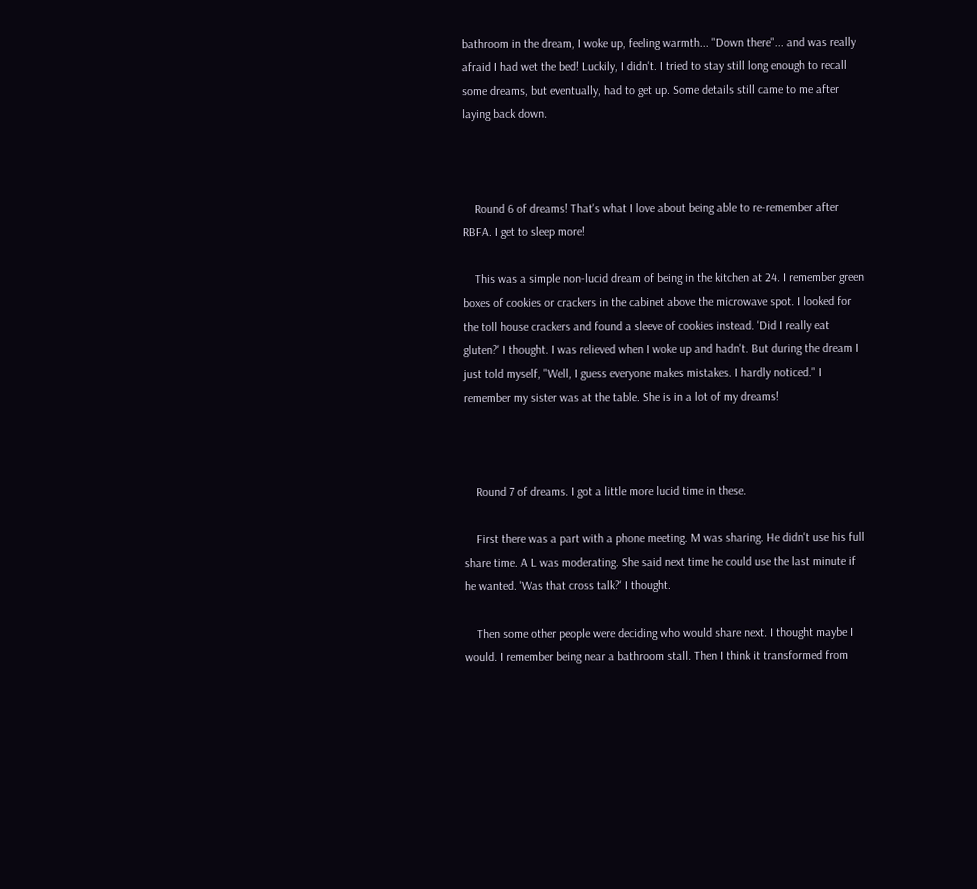bathroom in the dream, I woke up, feeling warmth... "Down there"... and was really afraid I had wet the bed! Luckily, I didn't. I tried to stay still long enough to recall some dreams, but eventually, had to get up. Some details still came to me after laying back down.



    Round 6 of dreams! That's what I love about being able to re-remember after RBFA. I get to sleep more!

    This was a simple non-lucid dream of being in the kitchen at 24. I remember green boxes of cookies or crackers in the cabinet above the microwave spot. I looked for the toll house crackers and found a sleeve of cookies instead. 'Did I really eat gluten?' I thought. I was relieved when I woke up and hadn't. But during the dream I just told myself, "Well, I guess everyone makes mistakes. I hardly noticed." I remember my sister was at the table. She is in a lot of my dreams!



    Round 7 of dreams. I got a little more lucid time in these.

    First there was a part with a phone meeting. M was sharing. He didn't use his full share time. A L was moderating. She said next time he could use the last minute if he wanted. 'Was that cross talk?' I thought.

    Then some other people were deciding who would share next. I thought maybe I would. I remember being near a bathroom stall. Then I think it transformed from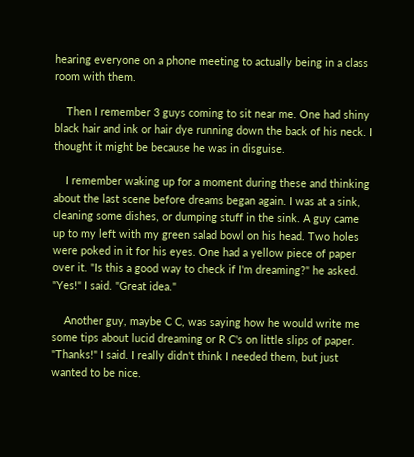hearing everyone on a phone meeting to actually being in a class room with them.

    Then I remember 3 guys coming to sit near me. One had shiny black hair and ink or hair dye running down the back of his neck. I thought it might be because he was in disguise.

    I remember waking up for a moment during these and thinking about the last scene before dreams began again. I was at a sink, cleaning some dishes, or dumping stuff in the sink. A guy came up to my left with my green salad bowl on his head. Two holes were poked in it for his eyes. One had a yellow piece of paper over it. "Is this a good way to check if I'm dreaming?" he asked. "Yes!" I said. "Great idea."

    Another guy, maybe C C, was saying how he would write me some tips about lucid dreaming or R C's on little slips of paper. "Thanks!" I said. I really didn't think I needed them, but just wanted to be nice.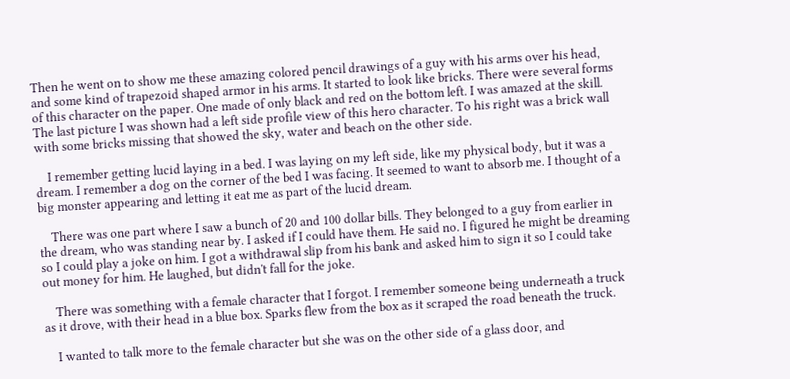Then he went on to show me these amazing colored pencil drawings of a guy with his arms over his head, and some kind of trapezoid shaped armor in his arms. It started to look like bricks. There were several forms of this character on the paper. One made of only black and red on the bottom left. I was amazed at the skill. The last picture I was shown had a left side profile view of this hero character. To his right was a brick wall with some bricks missing that showed the sky, water and beach on the other side.

    I remember getting lucid laying in a bed. I was laying on my left side, like my physical body, but it was a dream. I remember a dog on the corner of the bed I was facing. It seemed to want to absorb me. I thought of a big monster appearing and letting it eat me as part of the lucid dream.

    There was one part where I saw a bunch of 20 and 100 dollar bills. They belonged to a guy from earlier in the dream, who was standing near by. I asked if I could have them. He said no. I figured he might be dreaming so I could play a joke on him. I got a withdrawal slip from his bank and asked him to sign it so I could take out money for him. He laughed, but didn't fall for the joke.

    There was something with a female character that I forgot. I remember someone being underneath a truck as it drove, with their head in a blue box. Sparks flew from the box as it scraped the road beneath the truck.

    I wanted to talk more to the female character but she was on the other side of a glass door, and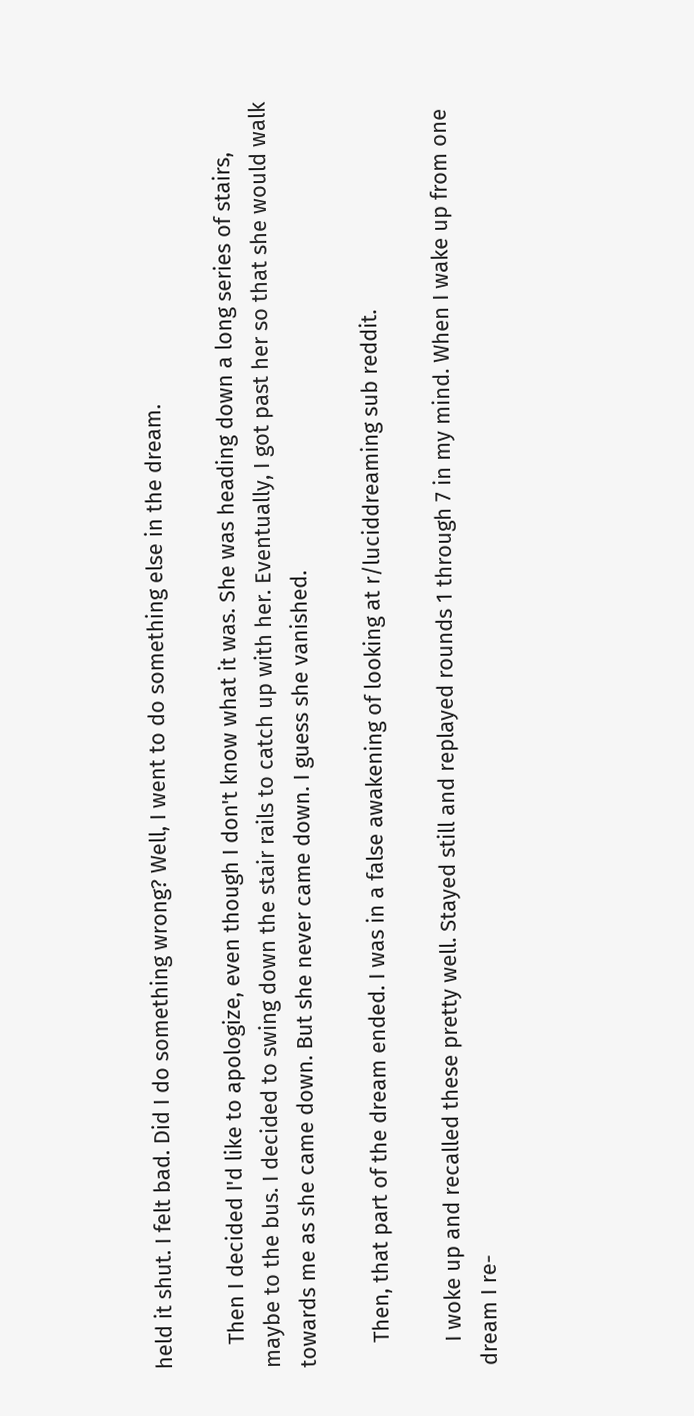held it shut. I felt bad. Did I do something wrong? Well, I went to do something else in the dream.

    Then I decided I'd like to apologize, even though I don't know what it was. She was heading down a long series of stairs, maybe to the bus. I decided to swing down the stair rails to catch up with her. Eventually, I got past her so that she would walk towards me as she came down. But she never came down. I guess she vanished.

    Then, that part of the dream ended. I was in a false awakening of looking at r/luciddreaming sub reddit.

    I woke up and recalled these pretty well. Stayed still and replayed rounds 1 through 7 in my mind. When I wake up from one dream I re-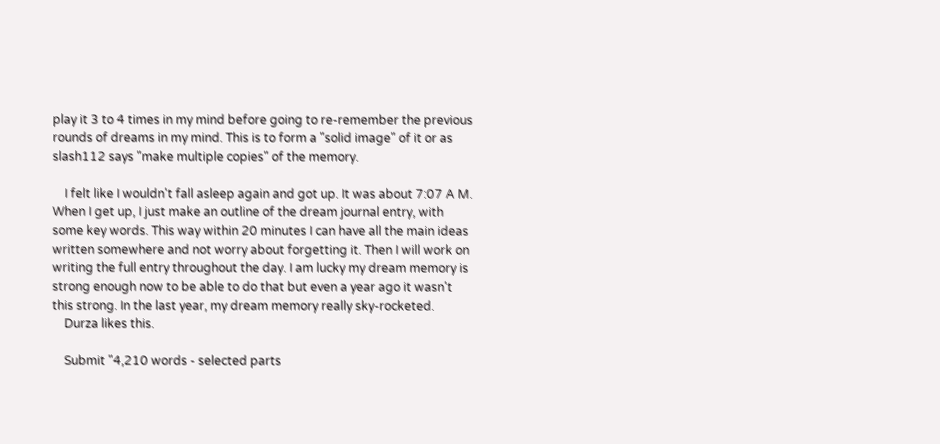play it 3 to 4 times in my mind before going to re-remember the previous rounds of dreams in my mind. This is to form a "solid image" of it or as slash112 says "make multiple copies" of the memory.

    I felt like I wouldn't fall asleep again and got up. It was about 7:07 A M. When I get up, I just make an outline of the dream journal entry, with some key words. This way within 20 minutes I can have all the main ideas written somewhere and not worry about forgetting it. Then I will work on writing the full entry throughout the day. I am lucky my dream memory is strong enough now to be able to do that but even a year ago it wasn't this strong. In the last year, my dream memory really sky-rocketed.
    Durza likes this.

    Submit "4,210 words - selected parts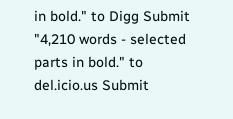in bold." to Digg Submit "4,210 words - selected parts in bold." to del.icio.us Submit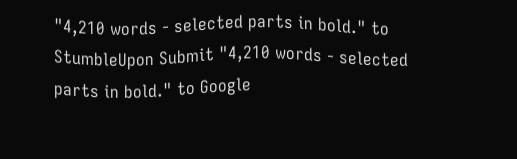"4,210 words - selected parts in bold." to StumbleUpon Submit "4,210 words - selected parts in bold." to Google